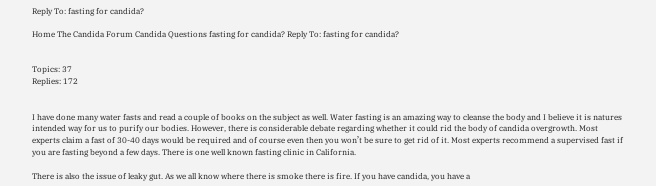Reply To: fasting for candida?

Home The Candida Forum Candida Questions fasting for candida? Reply To: fasting for candida?


Topics: 37
Replies: 172


I have done many water fasts and read a couple of books on the subject as well. Water fasting is an amazing way to cleanse the body and I believe it is natures intended way for us to purify our bodies. However, there is considerable debate regarding whether it could rid the body of candida overgrowth. Most experts claim a fast of 30-40 days would be required and of course even then you won’t be sure to get rid of it. Most experts recommend a supervised fast if you are fasting beyond a few days. There is one well known fasting clinic in California.

There is also the issue of leaky gut. As we all know where there is smoke there is fire. If you have candida, you have a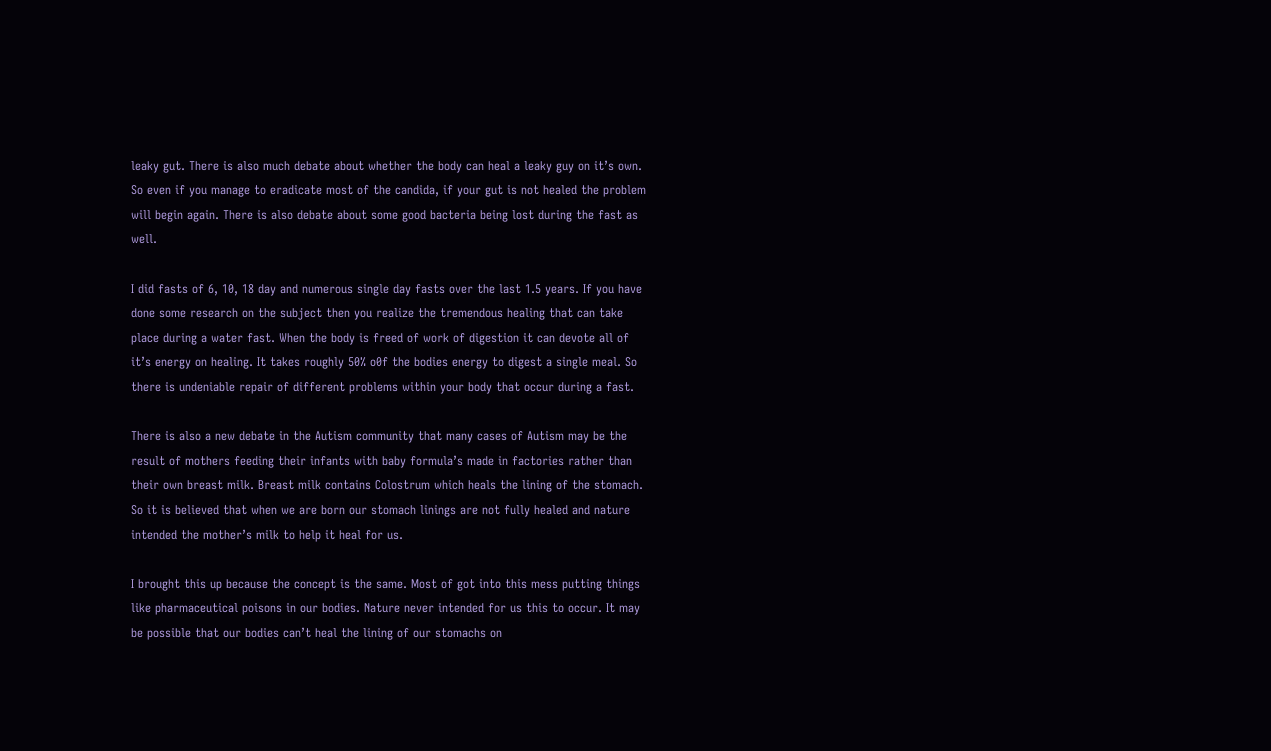leaky gut. There is also much debate about whether the body can heal a leaky guy on it’s own. So even if you manage to eradicate most of the candida, if your gut is not healed the problem will begin again. There is also debate about some good bacteria being lost during the fast as well.

I did fasts of 6, 10, 18 day and numerous single day fasts over the last 1.5 years. If you have done some research on the subject then you realize the tremendous healing that can take place during a water fast. When the body is freed of work of digestion it can devote all of it’s energy on healing. It takes roughly 50% o0f the bodies energy to digest a single meal. So there is undeniable repair of different problems within your body that occur during a fast.

There is also a new debate in the Autism community that many cases of Autism may be the result of mothers feeding their infants with baby formula’s made in factories rather than their own breast milk. Breast milk contains Colostrum which heals the lining of the stomach. So it is believed that when we are born our stomach linings are not fully healed and nature intended the mother’s milk to help it heal for us.

I brought this up because the concept is the same. Most of got into this mess putting things like pharmaceutical poisons in our bodies. Nature never intended for us this to occur. It may be possible that our bodies can’t heal the lining of our stomachs on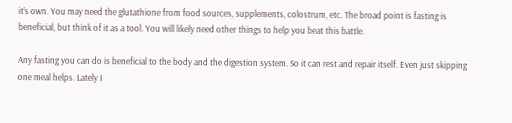it’s own. You may need the glutathione from food sources, supplements, colostrum, etc. The broad point is fasting is beneficial, but think of it as a tool. You will likely need other things to help you beat this battle.

Any fasting you can do is beneficial to the body and the digestion system. So it can rest and repair itself. Even just skipping one meal helps. Lately I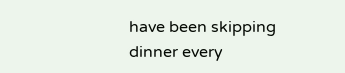have been skipping dinner every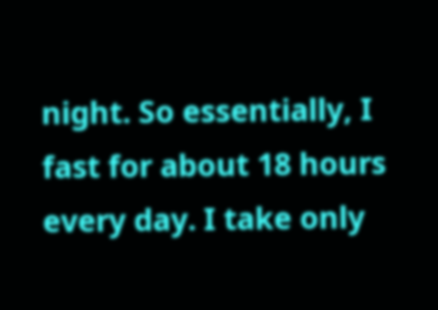night. So essentially, I fast for about 18 hours every day. I take only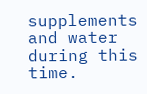supplements and water during this time.